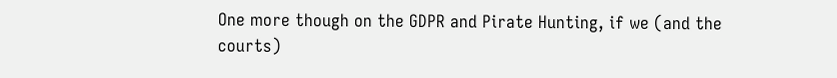One more though on the GDPR and Pirate Hunting, if we (and the courts)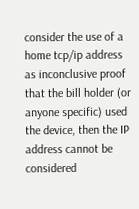consider the use of a home tcp/ip address as inconclusive proof that the bill holder (or anyone specific) used the device, then the IP address cannot be considered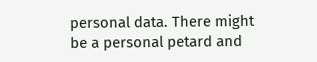personal data. There might be a personal petard and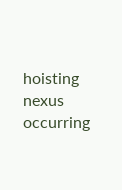hoisting nexus occurring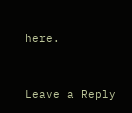here.


Leave a Reply